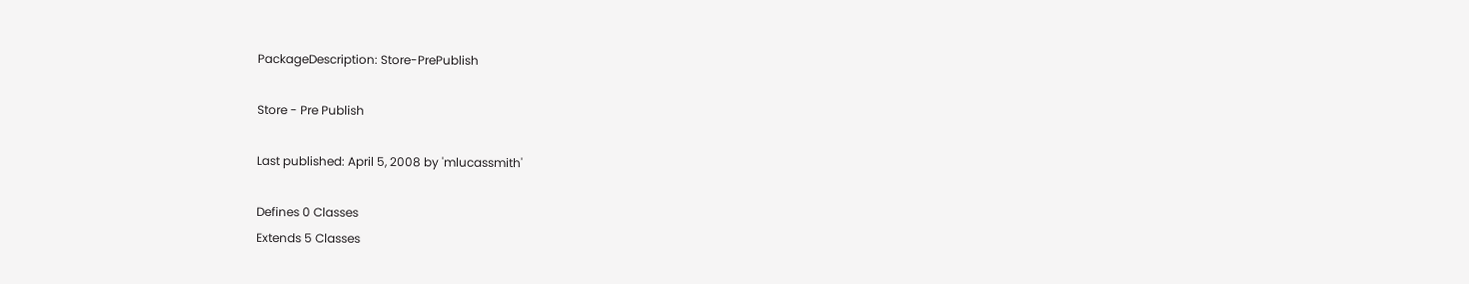PackageDescription: Store-PrePublish

Store - Pre Publish

Last published: April 5, 2008 by 'mlucassmith'

Defines 0 Classes
Extends 5 Classes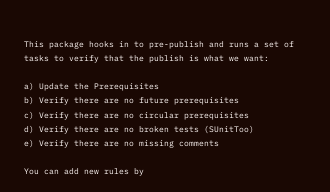This package hooks in to pre-publish and runs a set of tasks to verify that the publish is what we want:

a) Update the Prerequisites
b) Verify there are no future prerequisites
c) Verify there are no circular prerequisites
d) Verify there are no broken tests (SUnitToo)
e) Verify there are no missing comments

You can add new rules by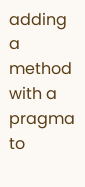adding a method with a pragma to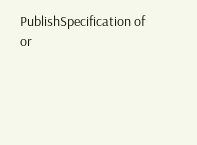PublishSpecification of or